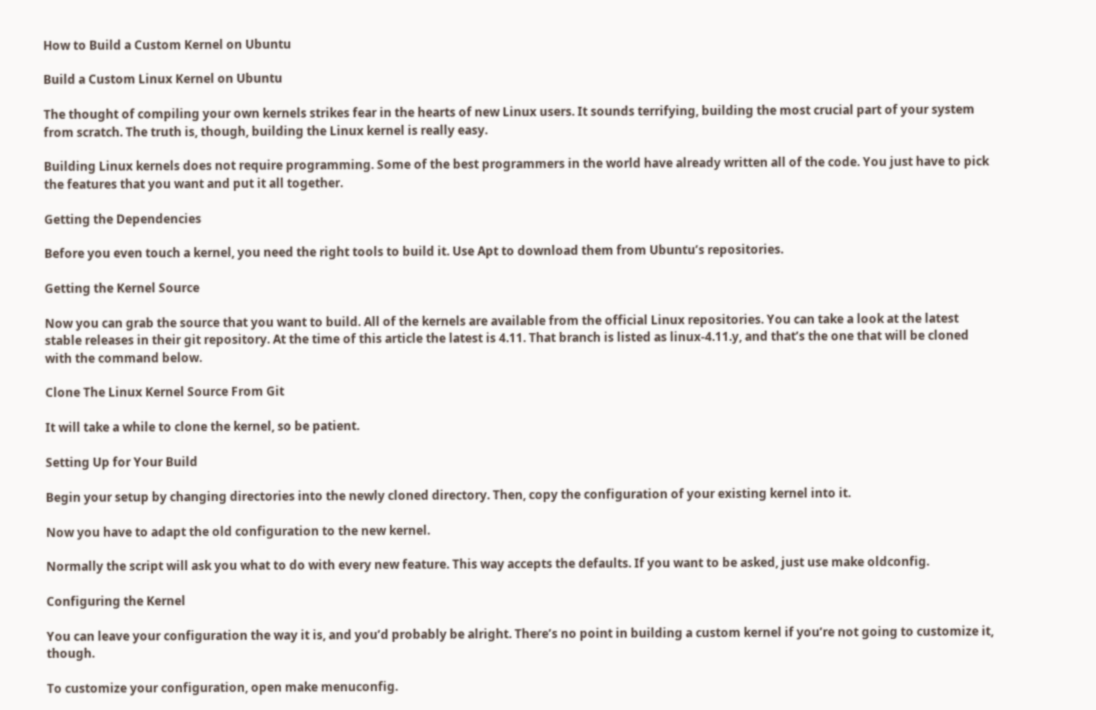How to Build a Custom Kernel on Ubuntu

Build a Custom Linux Kernel on Ubuntu

The thought of compiling your own kernels strikes fear in the hearts of new Linux users. It sounds terrifying, building the most crucial part of your system from scratch. The truth is, though, building the Linux kernel is really easy.

Building Linux kernels does not require programming. Some of the best programmers in the world have already written all of the code. You just have to pick the features that you want and put it all together.

Getting the Dependencies

Before you even touch a kernel, you need the right tools to build it. Use Apt to download them from Ubuntu’s repositories.

Getting the Kernel Source

Now you can grab the source that you want to build. All of the kernels are available from the official Linux repositories. You can take a look at the latest stable releases in their git repository. At the time of this article the latest is 4.11. That branch is listed as linux-4.11.y, and that’s the one that will be cloned with the command below.

Clone The Linux Kernel Source From Git

It will take a while to clone the kernel, so be patient.

Setting Up for Your Build

Begin your setup by changing directories into the newly cloned directory. Then, copy the configuration of your existing kernel into it.

Now you have to adapt the old configuration to the new kernel.

Normally the script will ask you what to do with every new feature. This way accepts the defaults. If you want to be asked, just use make oldconfig.

Configuring the Kernel

You can leave your configuration the way it is, and you’d probably be alright. There’s no point in building a custom kernel if you’re not going to customize it, though.

To customize your configuration, open make menuconfig.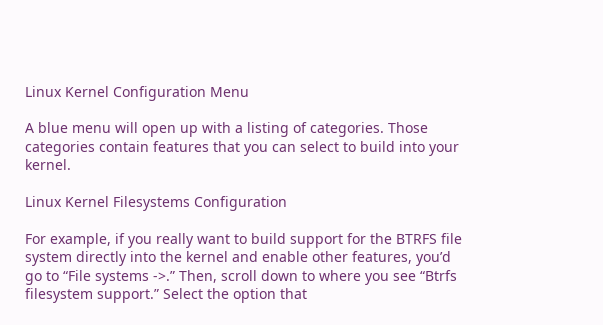Linux Kernel Configuration Menu

A blue menu will open up with a listing of categories. Those categories contain features that you can select to build into your kernel.

Linux Kernel Filesystems Configuration

For example, if you really want to build support for the BTRFS file system directly into the kernel and enable other features, you’d go to “File systems ->.” Then, scroll down to where you see “Btrfs filesystem support.” Select the option that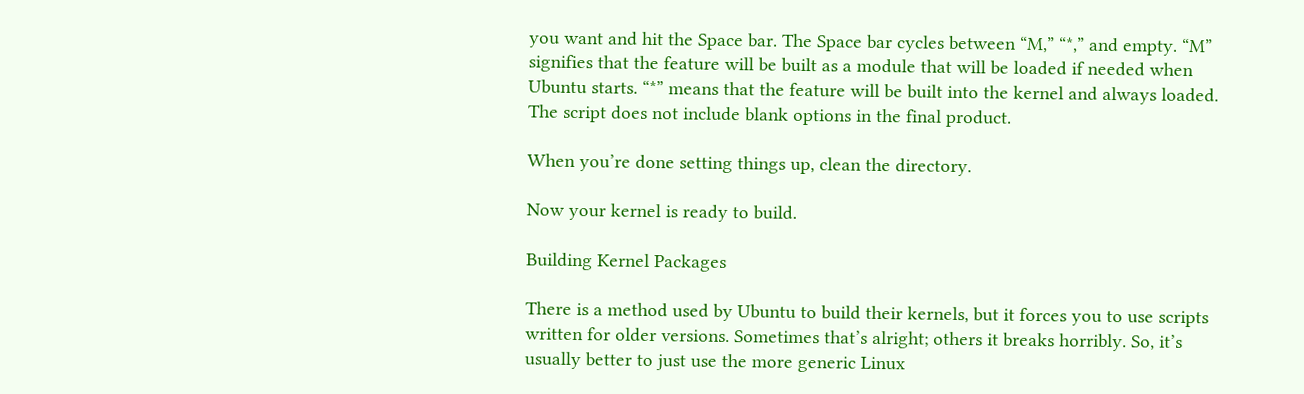you want and hit the Space bar. The Space bar cycles between “M,” “*,” and empty. “M” signifies that the feature will be built as a module that will be loaded if needed when Ubuntu starts. “*” means that the feature will be built into the kernel and always loaded. The script does not include blank options in the final product.

When you’re done setting things up, clean the directory.

Now your kernel is ready to build.

Building Kernel Packages

There is a method used by Ubuntu to build their kernels, but it forces you to use scripts written for older versions. Sometimes that’s alright; others it breaks horribly. So, it’s usually better to just use the more generic Linux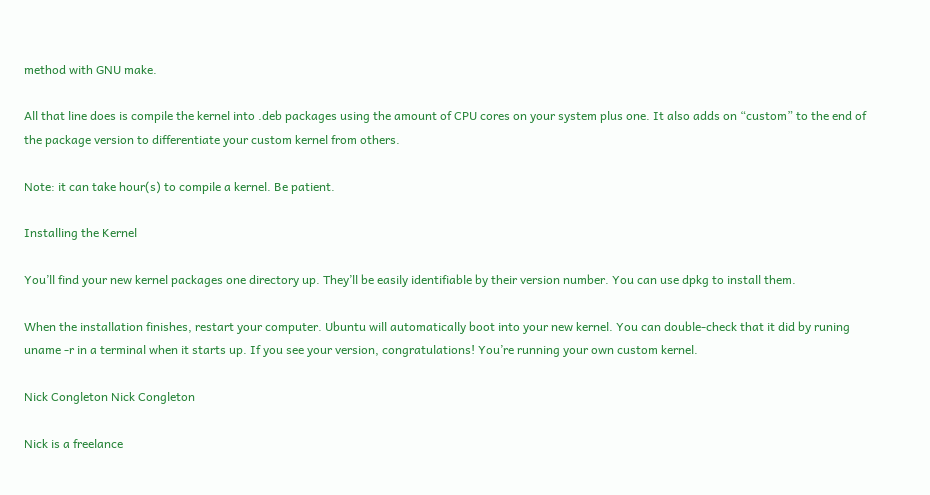method with GNU make.

All that line does is compile the kernel into .deb packages using the amount of CPU cores on your system plus one. It also adds on “custom” to the end of the package version to differentiate your custom kernel from others.

Note: it can take hour(s) to compile a kernel. Be patient.

Installing the Kernel

You’ll find your new kernel packages one directory up. They’ll be easily identifiable by their version number. You can use dpkg to install them.

When the installation finishes, restart your computer. Ubuntu will automatically boot into your new kernel. You can double-check that it did by runing uname -r in a terminal when it starts up. If you see your version, congratulations! You’re running your own custom kernel.

Nick Congleton Nick Congleton

Nick is a freelance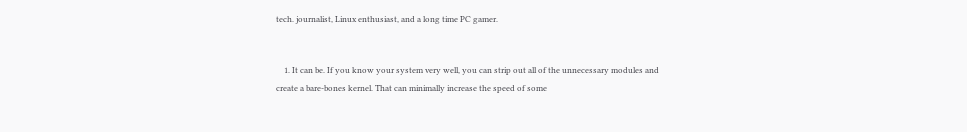tech. journalist, Linux enthusiast, and a long time PC gamer.


    1. It can be. If you know your system very well, you can strip out all of the unnecessary modules and create a bare-bones kernel. That can minimally increase the speed of some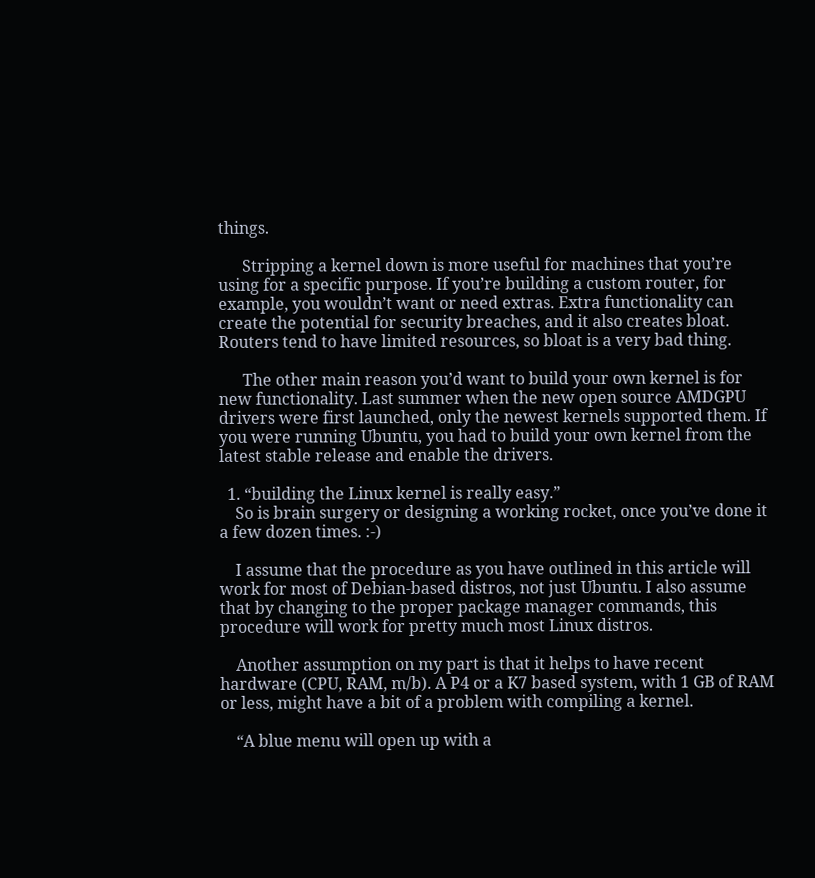things.

      Stripping a kernel down is more useful for machines that you’re using for a specific purpose. If you’re building a custom router, for example, you wouldn’t want or need extras. Extra functionality can create the potential for security breaches, and it also creates bloat. Routers tend to have limited resources, so bloat is a very bad thing.

      The other main reason you’d want to build your own kernel is for new functionality. Last summer when the new open source AMDGPU drivers were first launched, only the newest kernels supported them. If you were running Ubuntu, you had to build your own kernel from the latest stable release and enable the drivers.

  1. “building the Linux kernel is really easy.”
    So is brain surgery or designing a working rocket, once you’ve done it a few dozen times. :-)

    I assume that the procedure as you have outlined in this article will work for most of Debian-based distros, not just Ubuntu. I also assume that by changing to the proper package manager commands, this procedure will work for pretty much most Linux distros.

    Another assumption on my part is that it helps to have recent hardware (CPU, RAM, m/b). A P4 or a K7 based system, with 1 GB of RAM or less, might have a bit of a problem with compiling a kernel.

    “A blue menu will open up with a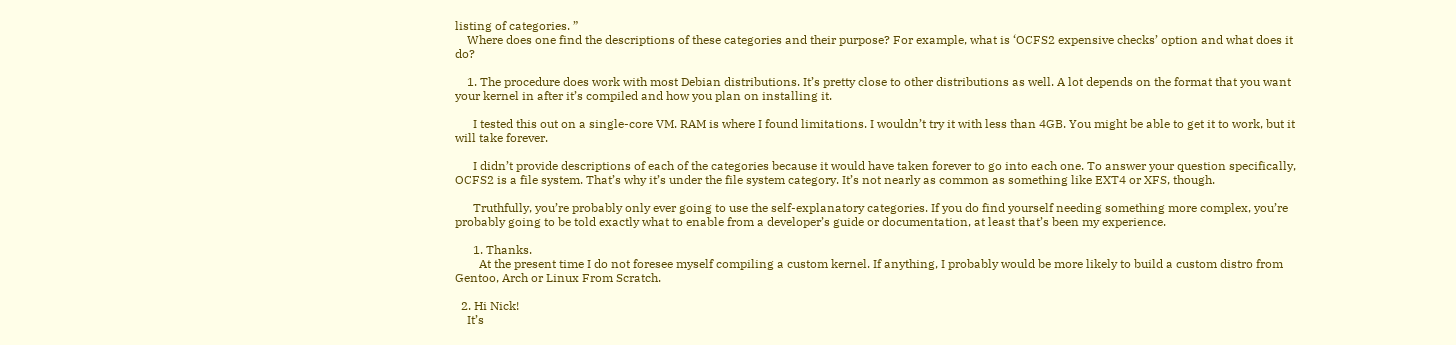listing of categories. ”
    Where does one find the descriptions of these categories and their purpose? For example, what is ‘OCFS2 expensive checks’ option and what does it do?

    1. The procedure does work with most Debian distributions. It’s pretty close to other distributions as well. A lot depends on the format that you want your kernel in after it’s compiled and how you plan on installing it.

      I tested this out on a single-core VM. RAM is where I found limitations. I wouldn’t try it with less than 4GB. You might be able to get it to work, but it will take forever.

      I didn’t provide descriptions of each of the categories because it would have taken forever to go into each one. To answer your question specifically, OCFS2 is a file system. That’s why it’s under the file system category. It’s not nearly as common as something like EXT4 or XFS, though.

      Truthfully, you’re probably only ever going to use the self-explanatory categories. If you do find yourself needing something more complex, you’re probably going to be told exactly what to enable from a developer’s guide or documentation, at least that’s been my experience.

      1. Thanks.
        At the present time I do not foresee myself compiling a custom kernel. If anything, I probably would be more likely to build a custom distro from Gentoo, Arch or Linux From Scratch.

  2. Hi Nick!
    It’s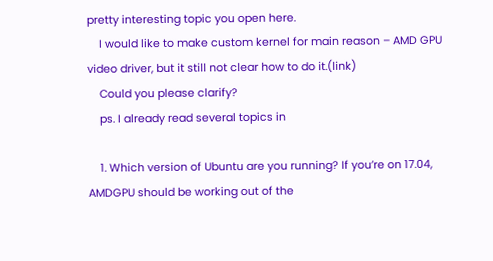pretty interesting topic you open here.
    I would like to make custom kernel for main reason – AMD GPU video driver, but it still not clear how to do it.(link)
    Could you please clarify?
    ps. I already read several topics in

    1. Which version of Ubuntu are you running? If you’re on 17.04, AMDGPU should be working out of the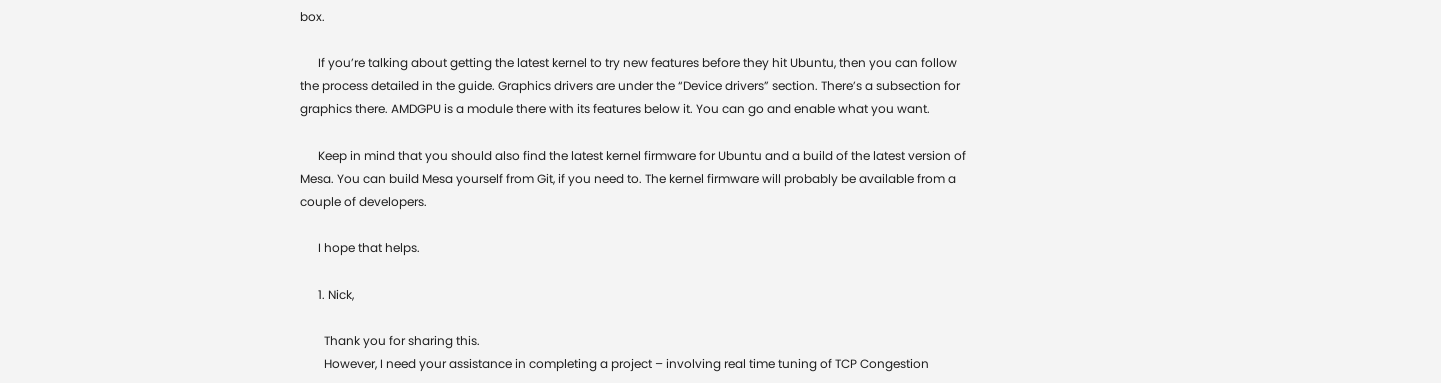box.

      If you’re talking about getting the latest kernel to try new features before they hit Ubuntu, then you can follow the process detailed in the guide. Graphics drivers are under the “Device drivers” section. There’s a subsection for graphics there. AMDGPU is a module there with its features below it. You can go and enable what you want.

      Keep in mind that you should also find the latest kernel firmware for Ubuntu and a build of the latest version of Mesa. You can build Mesa yourself from Git, if you need to. The kernel firmware will probably be available from a couple of developers.

      I hope that helps.

      1. Nick,

        Thank you for sharing this.
        However, I need your assistance in completing a project – involving real time tuning of TCP Congestion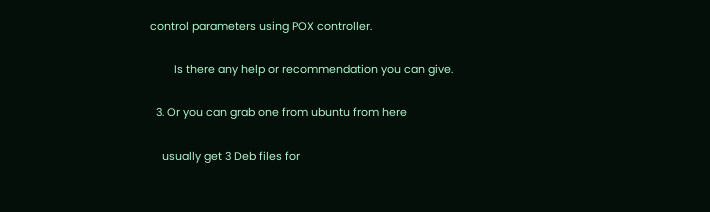control parameters using POX controller.

        Is there any help or recommendation you can give.

  3. Or you can grab one from ubuntu from here

    usually get 3 Deb files for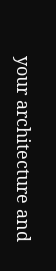your architecture and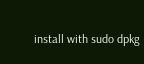install with sudo dpkg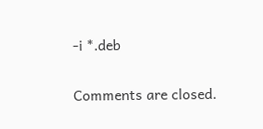-i *.deb

Comments are closed.